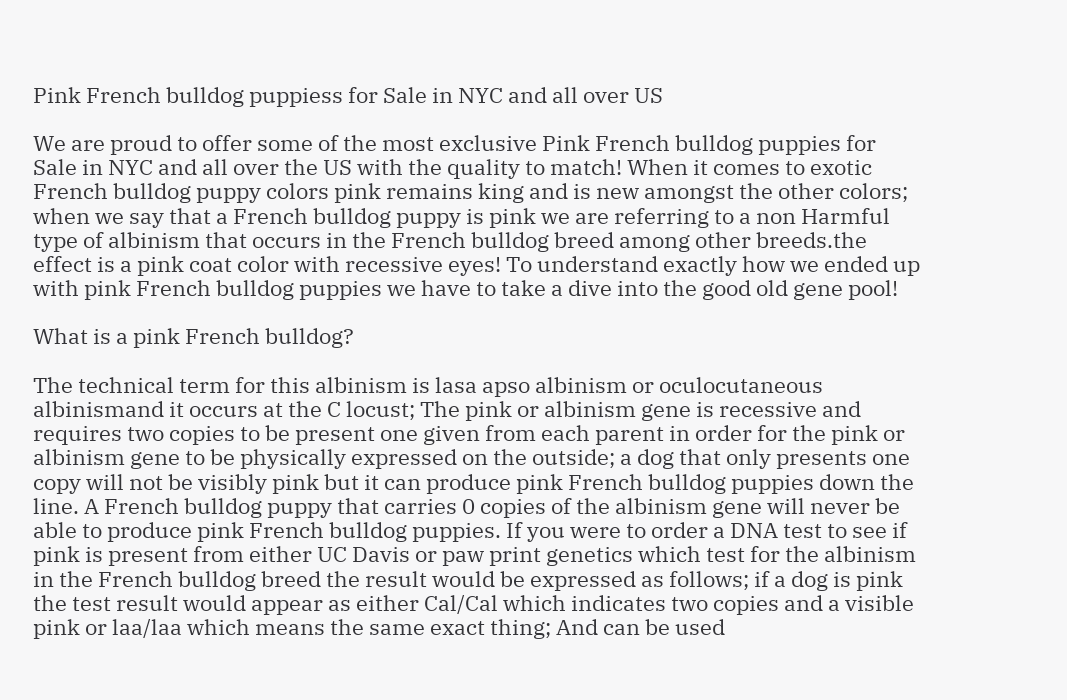Pink French bulldog puppiess for Sale in NYC and all over US

We are proud to offer some of the most exclusive Pink French bulldog puppies for Sale in NYC and all over the US with the quality to match! When it comes to exotic French bulldog puppy colors pink remains king and is new amongst the other colors; when we say that a French bulldog puppy is pink we are referring to a non Harmful type of albinism that occurs in the French bulldog breed among other breeds.the effect is a pink coat color with recessive eyes! To understand exactly how we ended up with pink French bulldog puppies we have to take a dive into the good old gene pool!

What is a pink French bulldog?

The technical term for this albinism is lasa apso albinism or oculocutaneous albinismand it occurs at the C locust; The pink or albinism gene is recessive and requires two copies to be present one given from each parent in order for the pink or albinism gene to be physically expressed on the outside; a dog that only presents one copy will not be visibly pink but it can produce pink French bulldog puppies down the line. A French bulldog puppy that carries 0 copies of the albinism gene will never be able to produce pink French bulldog puppies. If you were to order a DNA test to see if pink is present from either UC Davis or paw print genetics which test for the albinism in the French bulldog breed the result would be expressed as follows; if a dog is pink the test result would appear as either Cal/Cal which indicates two copies and a visible pink or laa/laa which means the same exact thing; And can be used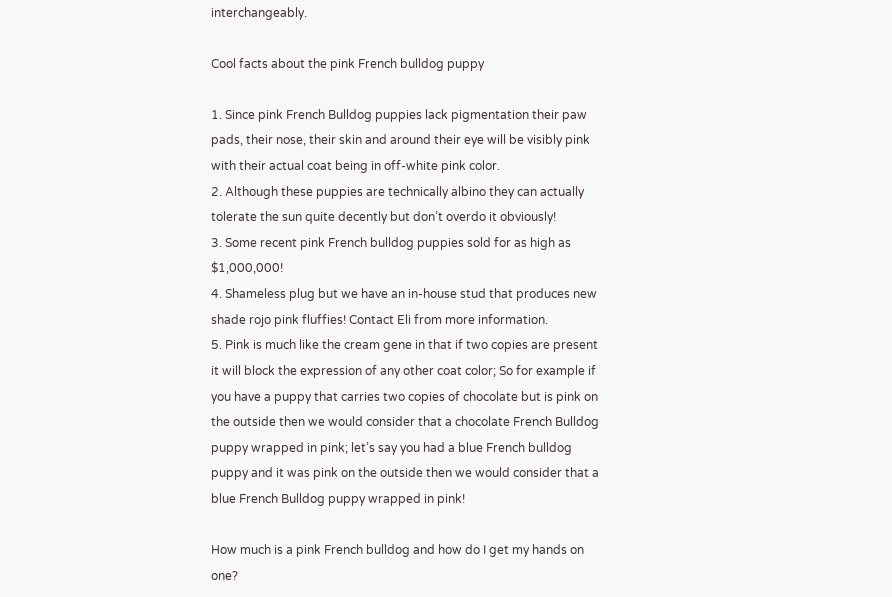interchangeably.

Cool facts about the pink French bulldog puppy

1. Since pink French Bulldog puppies lack pigmentation their paw pads, their nose, their skin and around their eye will be visibly pink with their actual coat being in off-white pink color.
2. Although these puppies are technically albino they can actually tolerate the sun quite decently but don’t overdo it obviously!
3. Some recent pink French bulldog puppies sold for as high as $1,000,000!
4. Shameless plug but we have an in-house stud that produces new shade rojo pink fluffies! Contact Eli from more information.
5. Pink is much like the cream gene in that if two copies are present it will block the expression of any other coat color; So for example if you have a puppy that carries two copies of chocolate but is pink on the outside then we would consider that a chocolate French Bulldog puppy wrapped in pink; let’s say you had a blue French bulldog puppy and it was pink on the outside then we would consider that a blue French Bulldog puppy wrapped in pink!

How much is a pink French bulldog and how do I get my hands on one?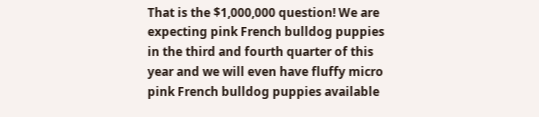That is the $1,000,000 question! We are expecting pink French bulldog puppies in the third and fourth quarter of this year and we will even have fluffy micro pink French bulldog puppies available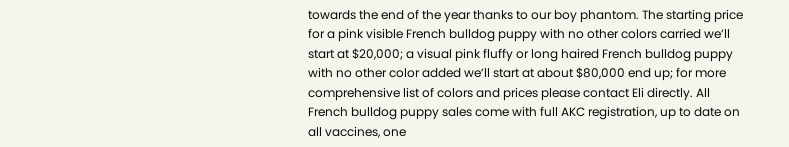towards the end of the year thanks to our boy phantom. The starting price for a pink visible French bulldog puppy with no other colors carried we’ll start at $20,000; a visual pink fluffy or long haired French bulldog puppy with no other color added we’ll start at about $80,000 end up; for more comprehensive list of colors and prices please contact Eli directly. All French bulldog puppy sales come with full AKC registration, up to date on all vaccines, one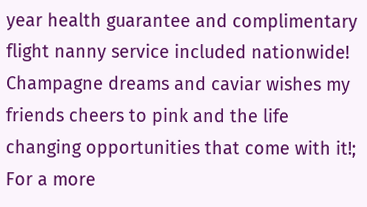year health guarantee and complimentary flight nanny service included nationwide! Champagne dreams and caviar wishes my friends cheers to pink and the life changing opportunities that come with it!; For a more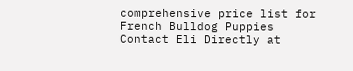comprehensive price list for French Bulldog Puppies Contact Eli Directly at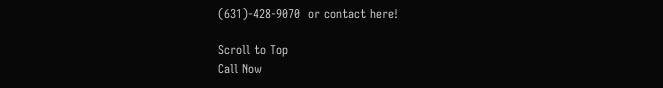(631)-428-9070  or contact here!

Scroll to Top
Call Now